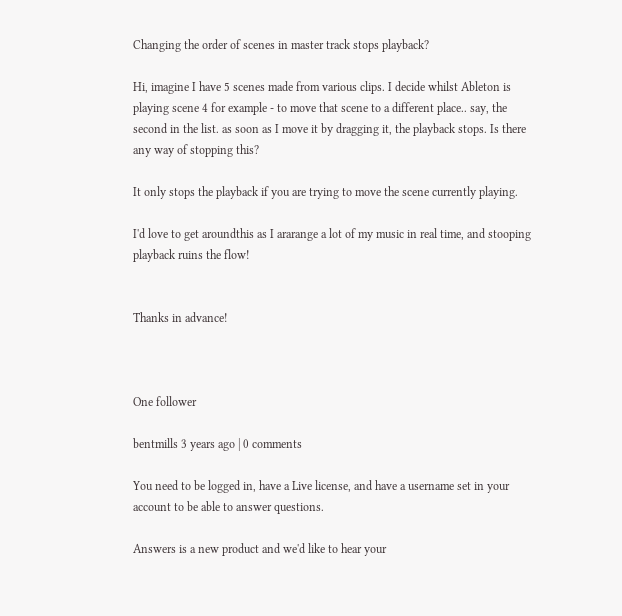Changing the order of scenes in master track stops playback?

Hi, imagine I have 5 scenes made from various clips. I decide whilst Ableton is playing scene 4 for example - to move that scene to a different place.. say, the second in the list. as soon as I move it by dragging it, the playback stops. Is there any way of stopping this?

It only stops the playback if you are trying to move the scene currently playing.

I'd love to get aroundthis as I ararange a lot of my music in real time, and stooping playback ruins the flow!


Thanks in advance!



One follower

bentmills 3 years ago | 0 comments

You need to be logged in, have a Live license, and have a username set in your account to be able to answer questions.

Answers is a new product and we'd like to hear your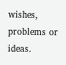wishes, problems or ideas.